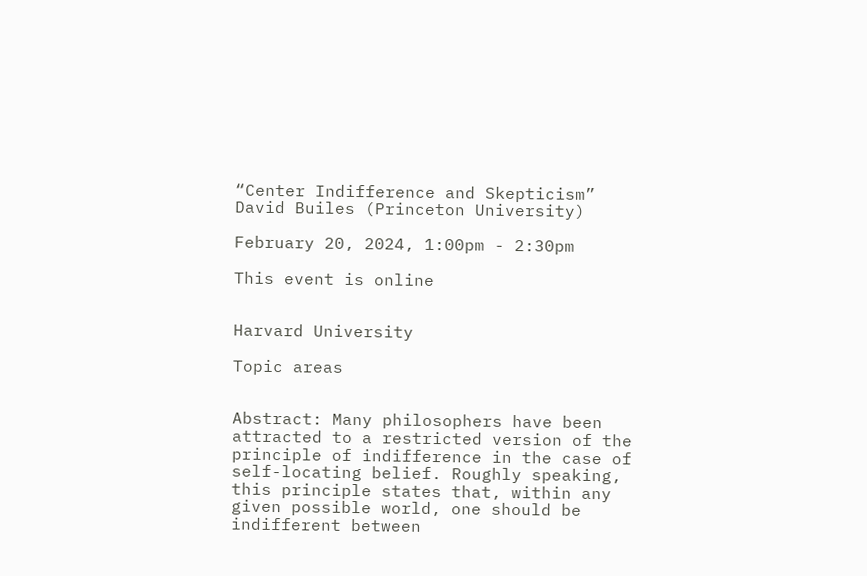“Center Indifference and Skepticism”
David Builes (Princeton University)

February 20, 2024, 1:00pm - 2:30pm

This event is online


Harvard University

Topic areas


Abstract: Many philosophers have been attracted to a restricted version of the principle of indifference in the case of self-locating belief. Roughly speaking, this principle states that, within any given possible world, one should be indifferent between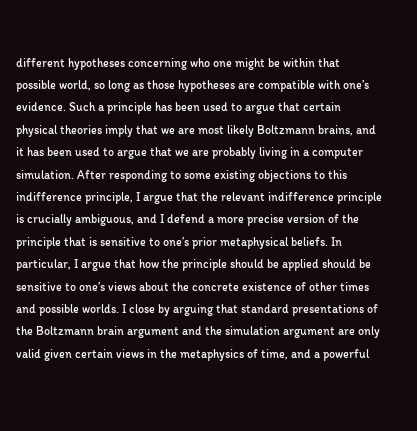different hypotheses concerning who one might be within that possible world, so long as those hypotheses are compatible with one’s evidence. Such a principle has been used to argue that certain physical theories imply that we are most likely Boltzmann brains, and it has been used to argue that we are probably living in a computer simulation. After responding to some existing objections to this indifference principle, I argue that the relevant indifference principle is crucially ambiguous, and I defend a more precise version of the principle that is sensitive to one’s prior metaphysical beliefs. In particular, I argue that how the principle should be applied should be sensitive to one’s views about the concrete existence of other times and possible worlds. I close by arguing that standard presentations of the Boltzmann brain argument and the simulation argument are only valid given certain views in the metaphysics of time, and a powerful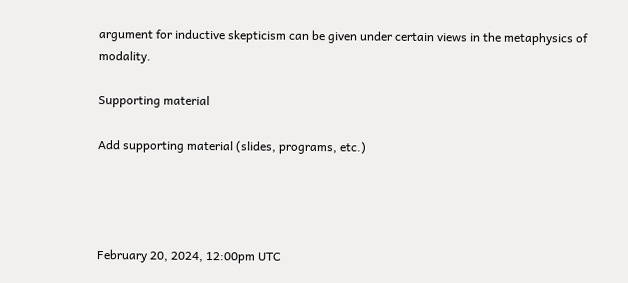argument for inductive skepticism can be given under certain views in the metaphysics of modality.

Supporting material

Add supporting material (slides, programs, etc.)




February 20, 2024, 12:00pm UTC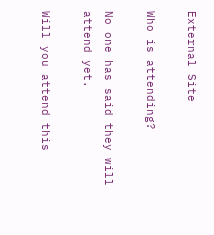External Site

Who is attending?

No one has said they will attend yet.

Will you attend this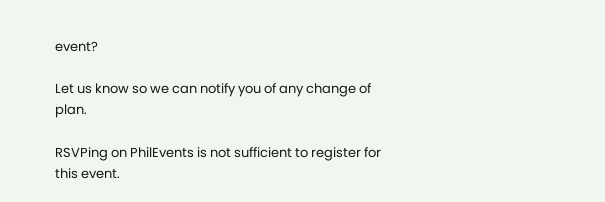event?

Let us know so we can notify you of any change of plan.

RSVPing on PhilEvents is not sufficient to register for this event.